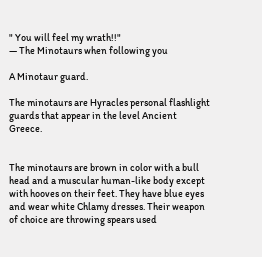" You will feel my wrath!!"
— The Minotaurs when following you

A Minotaur guard.

The minotaurs are Hyracles personal flashlight guards that appear in the level Ancient Greece.


The minotaurs are brown in color with a bull head and a muscular human-like body except with hooves on their feet. They have blue eyes and wear white Chlamy dresses. Their weapon of choice are throwing spears used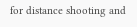for distance shooting and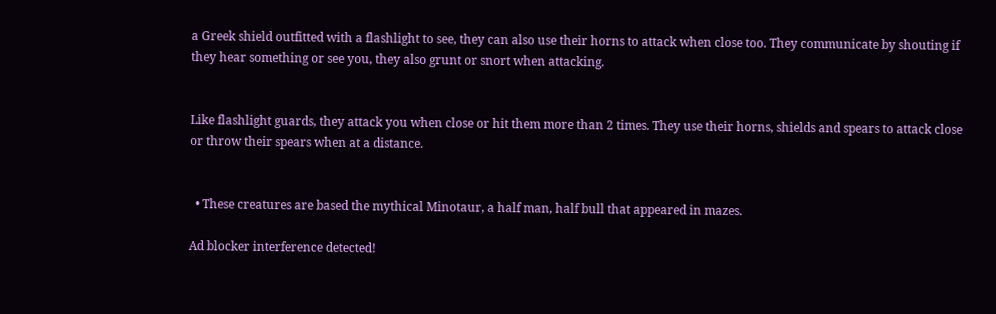a Greek shield outfitted with a flashlight to see, they can also use their horns to attack when close too. They communicate by shouting if they hear something or see you, they also grunt or snort when attacking.


Like flashlight guards, they attack you when close or hit them more than 2 times. They use their horns, shields and spears to attack close or throw their spears when at a distance.


  • These creatures are based the mythical Minotaur, a half man, half bull that appeared in mazes.

Ad blocker interference detected!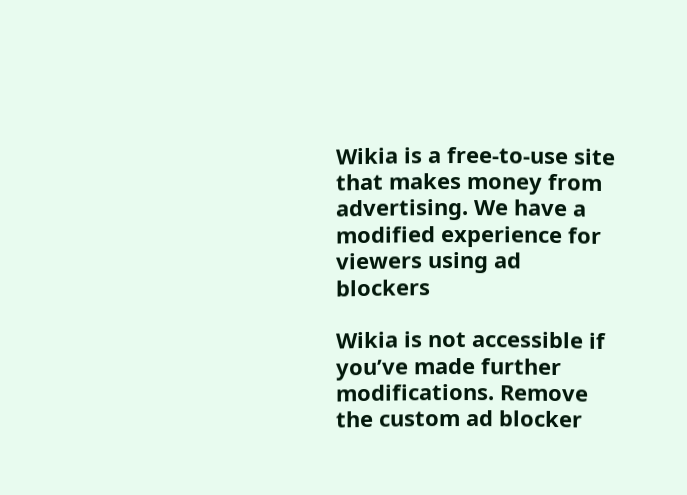Wikia is a free-to-use site that makes money from advertising. We have a modified experience for viewers using ad blockers

Wikia is not accessible if you’ve made further modifications. Remove the custom ad blocker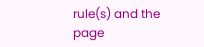rule(s) and the page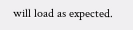will load as expected.